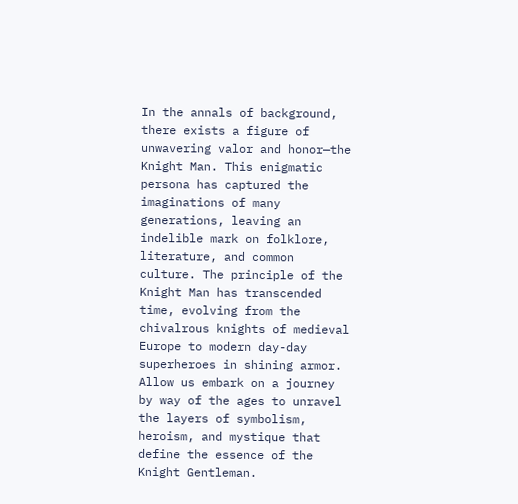In the annals of background, there exists a figure of unwavering valor and honor—the Knight Man. This enigmatic persona has captured the imaginations of many generations, leaving an indelible mark on folklore, literature, and common culture. The principle of the Knight Man has transcended time, evolving from the chivalrous knights of medieval Europe to modern day-day superheroes in shining armor. Allow us embark on a journey by way of the ages to unravel the layers of symbolism, heroism, and mystique that define the essence of the Knight Gentleman.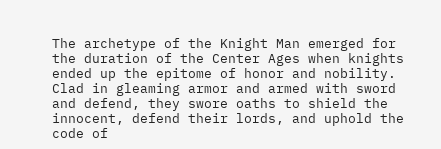The archetype of the Knight Man emerged for the duration of the Center Ages when knights ended up the epitome of honor and nobility. Clad in gleaming armor and armed with sword and defend, they swore oaths to shield the innocent, defend their lords, and uphold the code of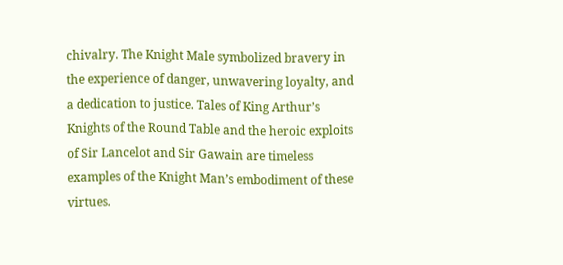chivalry. The Knight Male symbolized bravery in the experience of danger, unwavering loyalty, and a dedication to justice. Tales of King Arthur’s Knights of the Round Table and the heroic exploits of Sir Lancelot and Sir Gawain are timeless examples of the Knight Man’s embodiment of these virtues.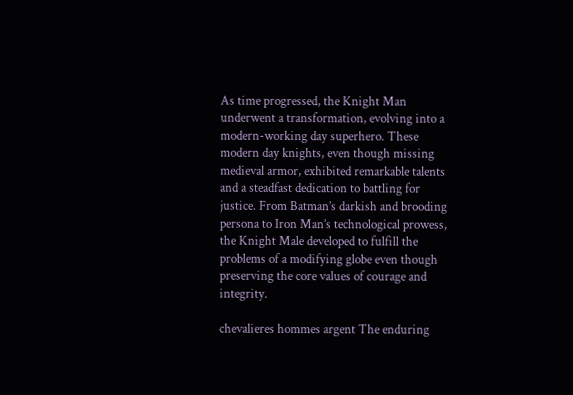As time progressed, the Knight Man underwent a transformation, evolving into a modern-working day superhero. These modern day knights, even though missing medieval armor, exhibited remarkable talents and a steadfast dedication to battling for justice. From Batman’s darkish and brooding persona to Iron Man’s technological prowess, the Knight Male developed to fulfill the problems of a modifying globe even though preserving the core values of courage and integrity.

chevalieres hommes argent The enduring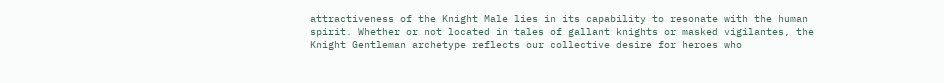attractiveness of the Knight Male lies in its capability to resonate with the human spirit. Whether or not located in tales of gallant knights or masked vigilantes, the Knight Gentleman archetype reflects our collective desire for heroes who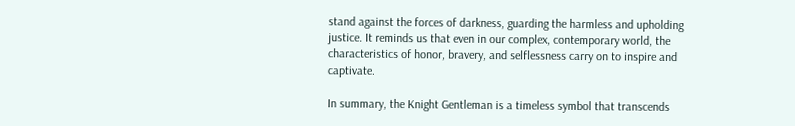stand against the forces of darkness, guarding the harmless and upholding justice. It reminds us that even in our complex, contemporary world, the characteristics of honor, bravery, and selflessness carry on to inspire and captivate.

In summary, the Knight Gentleman is a timeless symbol that transcends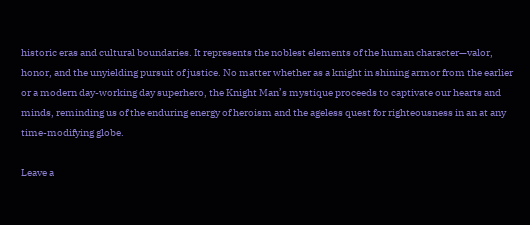historic eras and cultural boundaries. It represents the noblest elements of the human character—valor, honor, and the unyielding pursuit of justice. No matter whether as a knight in shining armor from the earlier or a modern day-working day superhero, the Knight Man’s mystique proceeds to captivate our hearts and minds, reminding us of the enduring energy of heroism and the ageless quest for righteousness in an at any time-modifying globe.

Leave a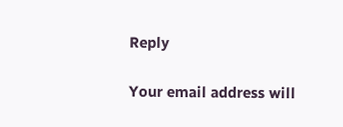Reply

Your email address will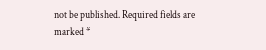not be published. Required fields are marked *